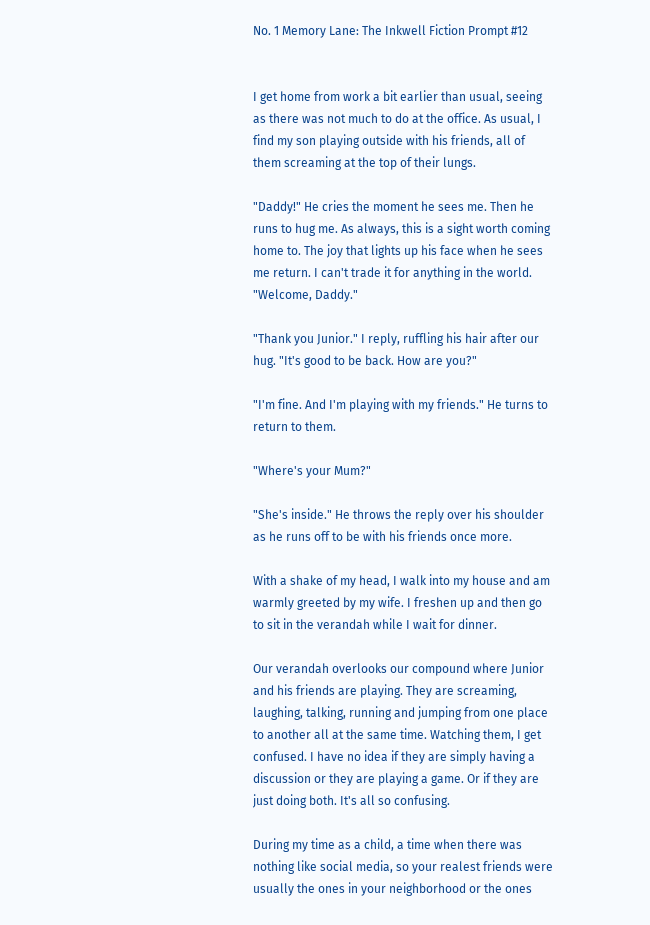No. 1 Memory Lane: The Inkwell Fiction Prompt #12


I get home from work a bit earlier than usual, seeing as there was not much to do at the office. As usual, I find my son playing outside with his friends, all of them screaming at the top of their lungs.

"Daddy!" He cries the moment he sees me. Then he runs to hug me. As always, this is a sight worth coming home to. The joy that lights up his face when he sees me return. I can't trade it for anything in the world. "Welcome, Daddy."

"Thank you Junior." I reply, ruffling his hair after our hug. "It's good to be back. How are you?"

"I'm fine. And I'm playing with my friends." He turns to return to them.

"Where's your Mum?"

"She's inside." He throws the reply over his shoulder as he runs off to be with his friends once more.

With a shake of my head, I walk into my house and am warmly greeted by my wife. I freshen up and then go to sit in the verandah while I wait for dinner.

Our verandah overlooks our compound where Junior and his friends are playing. They are screaming, laughing, talking, running and jumping from one place to another all at the same time. Watching them, I get confused. I have no idea if they are simply having a discussion or they are playing a game. Or if they are just doing both. It's all so confusing.

During my time as a child, a time when there was nothing like social media, so your realest friends were usually the ones in your neighborhood or the ones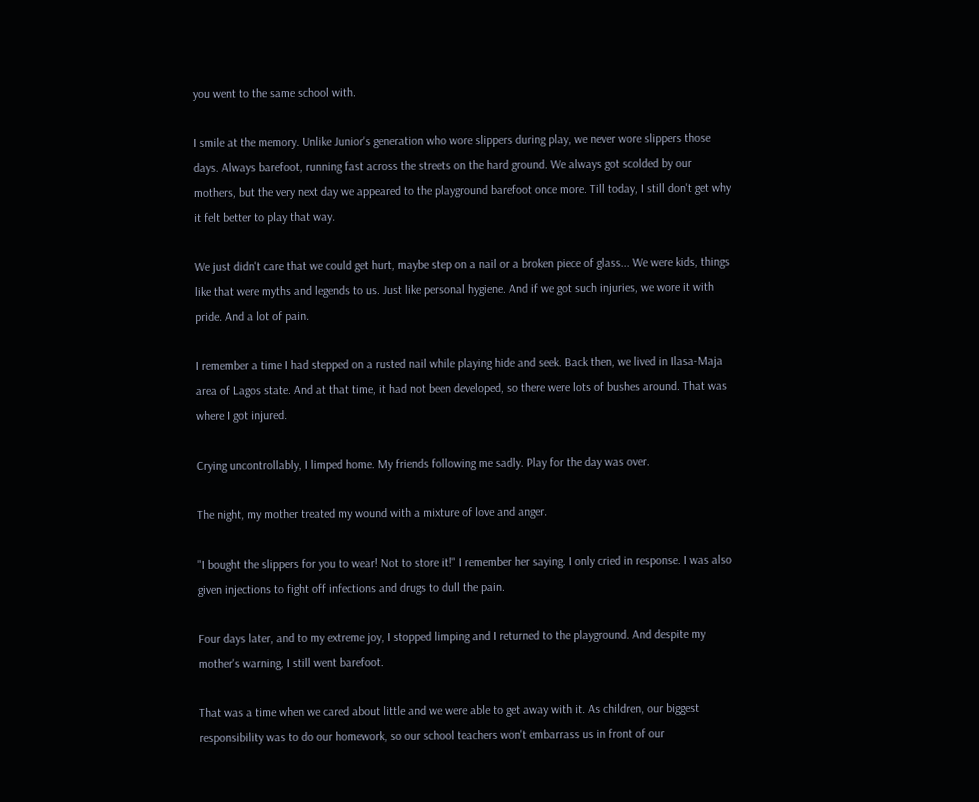you went to the same school with.

I smile at the memory. Unlike Junior's generation who wore slippers during play, we never wore slippers those days. Always barefoot, running fast across the streets on the hard ground. We always got scolded by our mothers, but the very next day we appeared to the playground barefoot once more. Till today, I still don't get why it felt better to play that way.

We just didn't care that we could get hurt, maybe step on a nail or a broken piece of glass... We were kids, things like that were myths and legends to us. Just like personal hygiene. And if we got such injuries, we wore it with pride. And a lot of pain.

I remember a time I had stepped on a rusted nail while playing hide and seek. Back then, we lived in Ilasa-Maja area of Lagos state. And at that time, it had not been developed, so there were lots of bushes around. That was where I got injured.

Crying uncontrollably, I limped home. My friends following me sadly. Play for the day was over.

The night, my mother treated my wound with a mixture of love and anger.

"I bought the slippers for you to wear! Not to store it!" I remember her saying. I only cried in response. I was also given injections to fight off infections and drugs to dull the pain.

Four days later, and to my extreme joy, I stopped limping and I returned to the playground. And despite my mother's warning, I still went barefoot.

That was a time when we cared about little and we were able to get away with it. As children, our biggest responsibility was to do our homework, so our school teachers won't embarrass us in front of our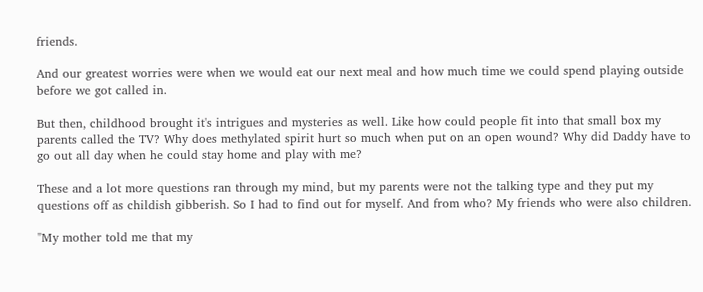friends.

And our greatest worries were when we would eat our next meal and how much time we could spend playing outside before we got called in.

But then, childhood brought it's intrigues and mysteries as well. Like how could people fit into that small box my parents called the TV? Why does methylated spirit hurt so much when put on an open wound? Why did Daddy have to go out all day when he could stay home and play with me?

These and a lot more questions ran through my mind, but my parents were not the talking type and they put my questions off as childish gibberish. So I had to find out for myself. And from who? My friends who were also children.

"My mother told me that my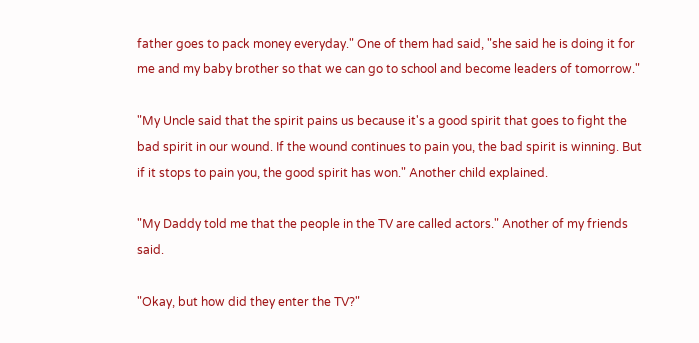father goes to pack money everyday." One of them had said, "she said he is doing it for me and my baby brother so that we can go to school and become leaders of tomorrow."

"My Uncle said that the spirit pains us because it's a good spirit that goes to fight the bad spirit in our wound. If the wound continues to pain you, the bad spirit is winning. But if it stops to pain you, the good spirit has won." Another child explained.

"My Daddy told me that the people in the TV are called actors." Another of my friends said.

"Okay, but how did they enter the TV?"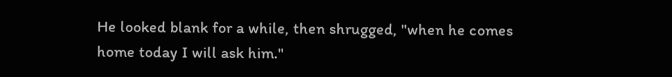He looked blank for a while, then shrugged, "when he comes home today I will ask him."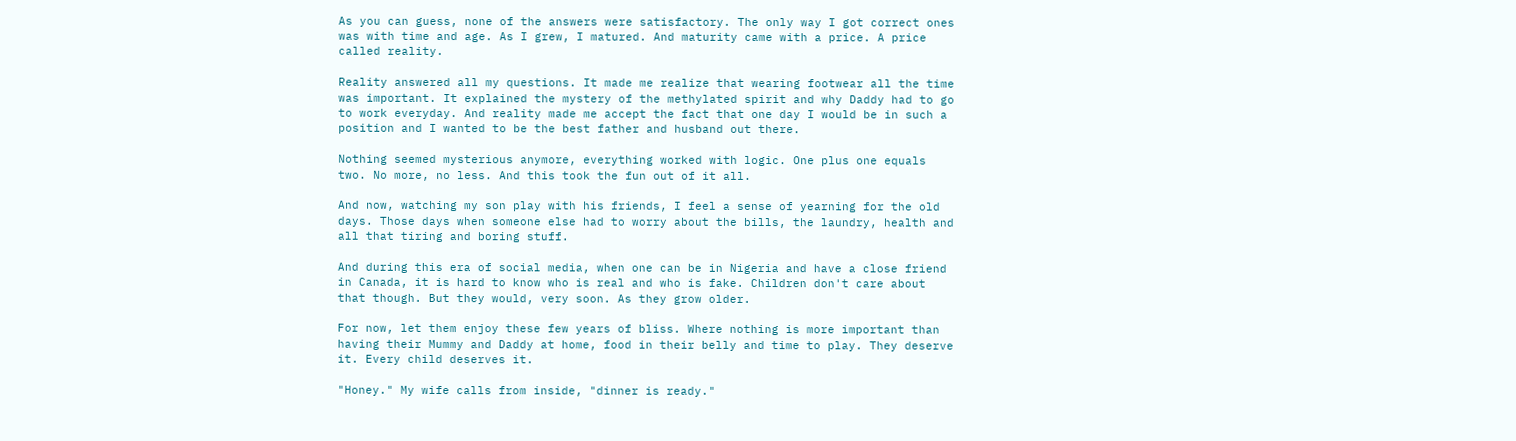As you can guess, none of the answers were satisfactory. The only way I got correct ones was with time and age. As I grew, I matured. And maturity came with a price. A price called reality.

Reality answered all my questions. It made me realize that wearing footwear all the time was important. It explained the mystery of the methylated spirit and why Daddy had to go to work everyday. And reality made me accept the fact that one day I would be in such a position and I wanted to be the best father and husband out there.

Nothing seemed mysterious anymore, everything worked with logic. One plus one equals two. No more, no less. And this took the fun out of it all.

And now, watching my son play with his friends, I feel a sense of yearning for the old days. Those days when someone else had to worry about the bills, the laundry, health and all that tiring and boring stuff.

And during this era of social media, when one can be in Nigeria and have a close friend in Canada, it is hard to know who is real and who is fake. Children don't care about that though. But they would, very soon. As they grow older.

For now, let them enjoy these few years of bliss. Where nothing is more important than having their Mummy and Daddy at home, food in their belly and time to play. They deserve it. Every child deserves it.

"Honey." My wife calls from inside, "dinner is ready."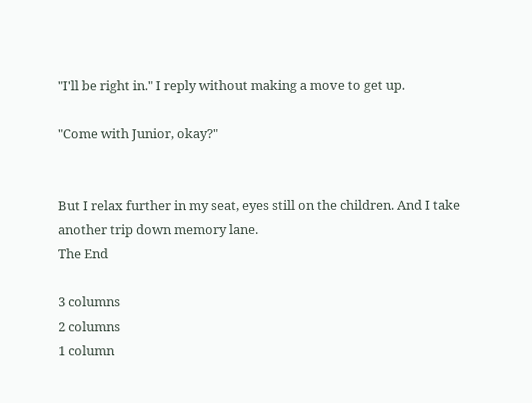"I'll be right in." I reply without making a move to get up.

"Come with Junior, okay?"


But I relax further in my seat, eyes still on the children. And I take another trip down memory lane.
The End

3 columns
2 columns
1 column